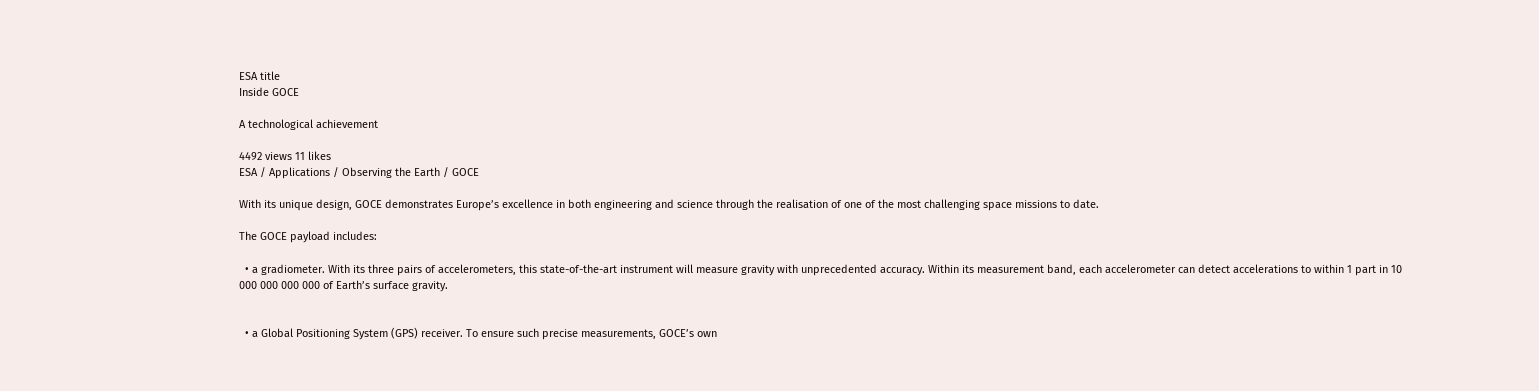ESA title
Inside GOCE

A technological achievement

4492 views 11 likes
ESA / Applications / Observing the Earth / GOCE

With its unique design, GOCE demonstrates Europe’s excellence in both engineering and science through the realisation of one of the most challenging space missions to date.

The GOCE payload includes:

  • a gradiometer. With its three pairs of accelerometers, this state-of-the-art instrument will measure gravity with unprecedented accuracy. Within its measurement band, each accelerometer can detect accelerations to within 1 part in 10 000 000 000 000 of Earth’s surface gravity.


  • a Global Positioning System (GPS) receiver. To ensure such precise measurements, GOCE’s own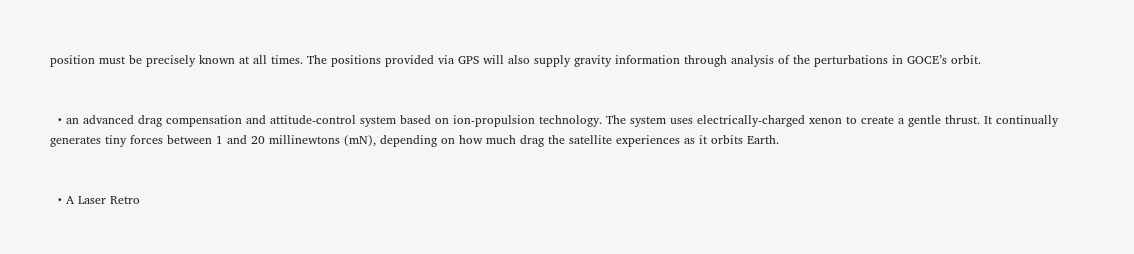position must be precisely known at all times. The positions provided via GPS will also supply gravity information through analysis of the perturbations in GOCE’s orbit.


  • an advanced drag compensation and attitude-control system based on ion-propulsion technology. The system uses electrically-charged xenon to create a gentle thrust. It continually generates tiny forces between 1 and 20 millinewtons (mN), depending on how much drag the satellite experiences as it orbits Earth.


  • A Laser Retro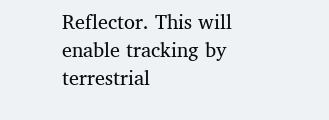Reflector. This will enable tracking by terrestrial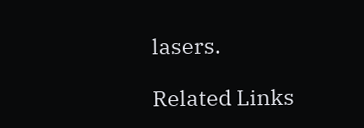lasers.

Related Links